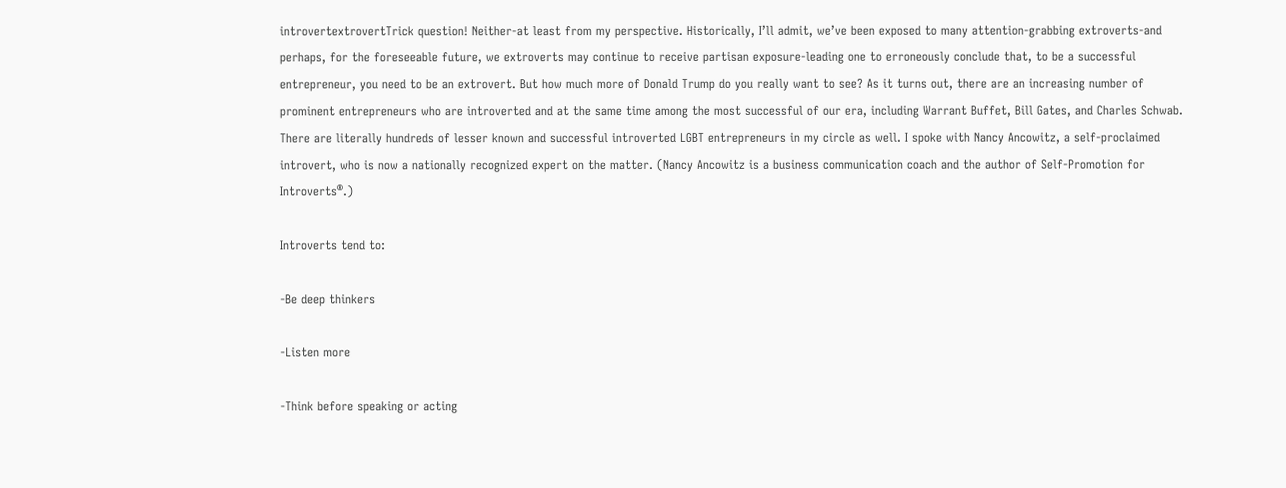introvertextrovertTrick question! Neither-at least from my perspective. Historically, I’ll admit, we’ve been exposed to many attention-grabbing extroverts-and perhaps, for the foreseeable future, we extroverts may continue to receive partisan exposure-leading one to erroneously conclude that, to be a successful entrepreneur, you need to be an extrovert. But how much more of Donald Trump do you really want to see? As it turns out, there are an increasing number of prominent entrepreneurs who are introverted and at the same time among the most successful of our era, including Warrant Buffet, Bill Gates, and Charles Schwab. There are literally hundreds of lesser known and successful introverted LGBT entrepreneurs in my circle as well. I spoke with Nancy Ancowitz, a self-proclaimed introvert, who is now a nationally recognized expert on the matter. (Nancy Ancowitz is a business communication coach and the author of Self-Promotion for Introverts®.)

Introverts tend to:

-Be deep thinkers

-Listen more

-Think before speaking or acting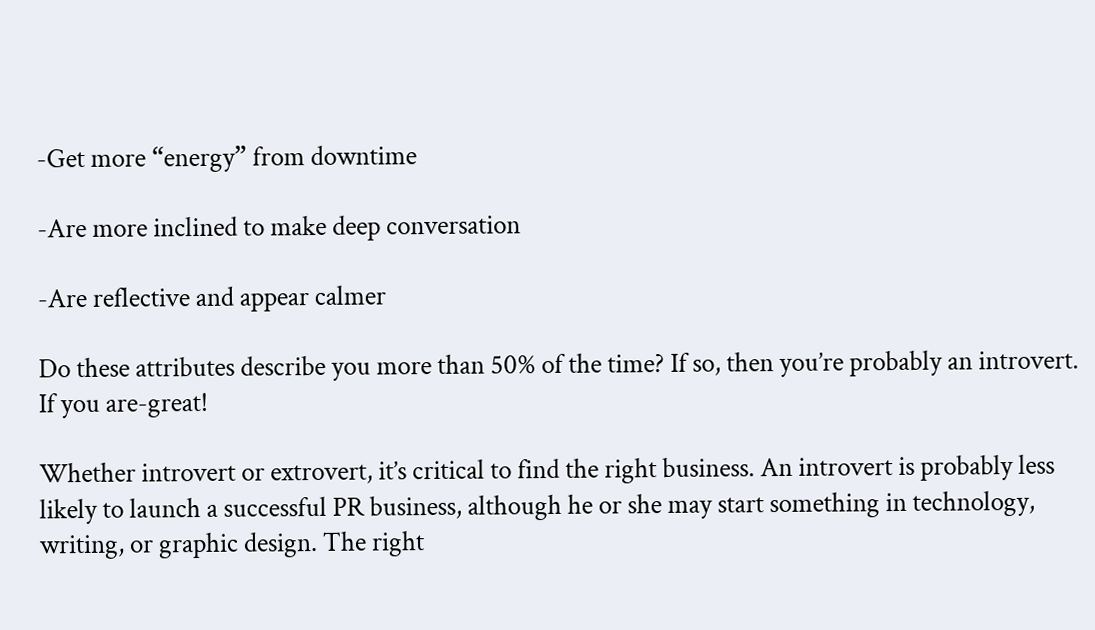-Get more “energy” from downtime

-Are more inclined to make deep conversation

-Are reflective and appear calmer

Do these attributes describe you more than 50% of the time? If so, then you’re probably an introvert. If you are-great!

Whether introvert or extrovert, it’s critical to find the right business. An introvert is probably less likely to launch a successful PR business, although he or she may start something in technology, writing, or graphic design. The right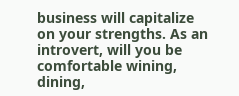business will capitalize on your strengths. As an introvert, will you be comfortable wining, dining,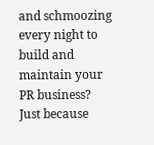and schmoozing every night to build and maintain your PR business? Just because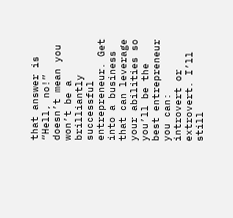that answer is “Hell, no!” doesn’t mean you won’t be a brilliantly successful entrepreneur. Get into a business that can leverage your abilities so you’ll be the best entrepreneur you can: introvert or extrovert. I’ll still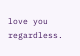love you regardless.